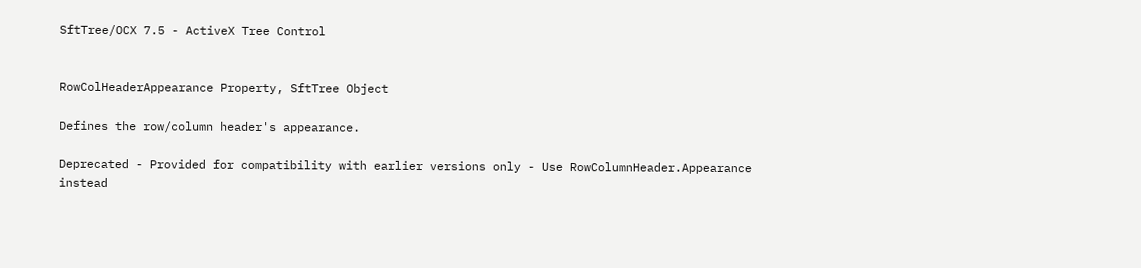SftTree/OCX 7.5 - ActiveX Tree Control


RowColHeaderAppearance Property, SftTree Object

Defines the row/column header's appearance.

Deprecated - Provided for compatibility with earlier versions only - Use RowColumnHeader.Appearance instead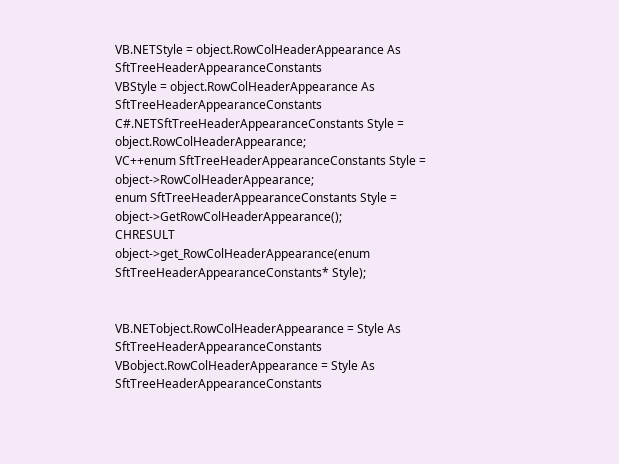VB.NETStyle = object.RowColHeaderAppearance As SftTreeHeaderAppearanceConstants
VBStyle = object.RowColHeaderAppearance As SftTreeHeaderAppearanceConstants
C#.NETSftTreeHeaderAppearanceConstants Style = object.RowColHeaderAppearance;
VC++enum SftTreeHeaderAppearanceConstants Style = object->RowColHeaderAppearance;
enum SftTreeHeaderAppearanceConstants Style = object->GetRowColHeaderAppearance();
CHRESULT object->get_RowColHeaderAppearance(enum SftTreeHeaderAppearanceConstants* Style);


VB.NETobject.RowColHeaderAppearance = Style As SftTreeHeaderAppearanceConstants
VBobject.RowColHeaderAppearance = Style As SftTreeHeaderAppearanceConstants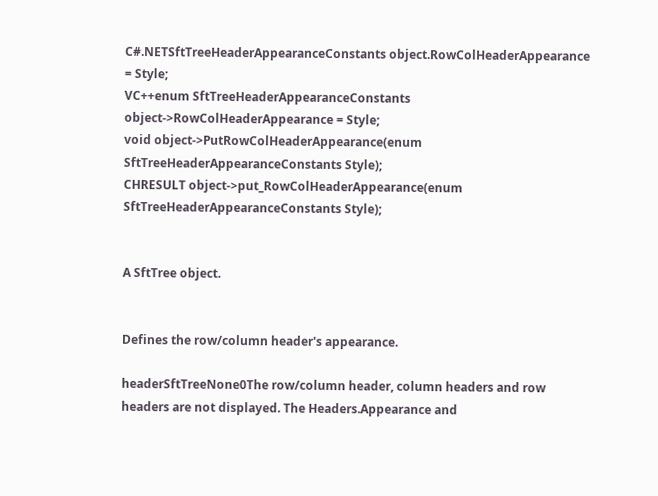C#.NETSftTreeHeaderAppearanceConstants object.RowColHeaderAppearance = Style;
VC++enum SftTreeHeaderAppearanceConstants object->RowColHeaderAppearance = Style;
void object->PutRowColHeaderAppearance(enum SftTreeHeaderAppearanceConstants Style);
CHRESULT object->put_RowColHeaderAppearance(enum SftTreeHeaderAppearanceConstants Style);


A SftTree object.


Defines the row/column header's appearance.

headerSftTreeNone0The row/column header, column headers and row headers are not displayed. The Headers.Appearance and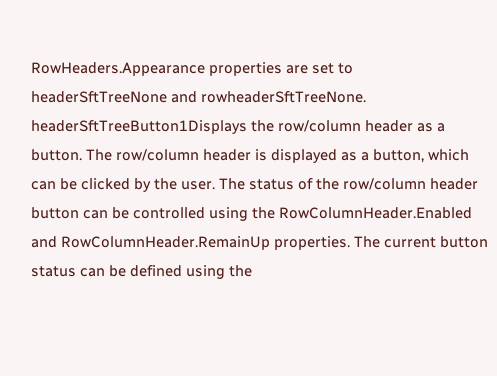RowHeaders.Appearance properties are set to headerSftTreeNone and rowheaderSftTreeNone.
headerSftTreeButton1Displays the row/column header as a button. The row/column header is displayed as a button, which can be clicked by the user. The status of the row/column header button can be controlled using the RowColumnHeader.Enabled and RowColumnHeader.RemainUp properties. The current button status can be defined using the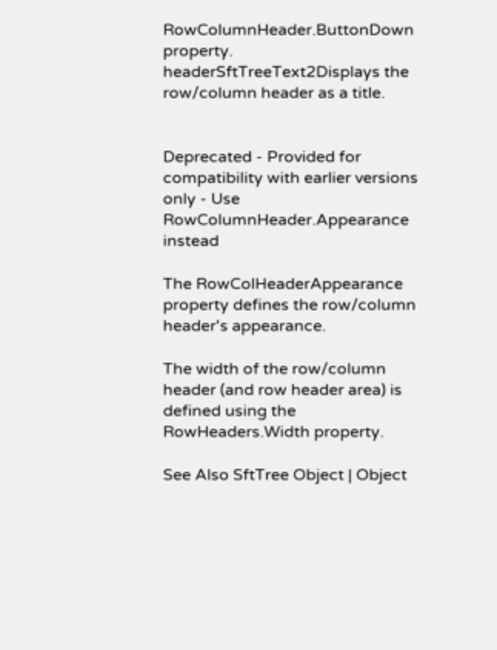RowColumnHeader.ButtonDown property.
headerSftTreeText2Displays the row/column header as a title.


Deprecated - Provided for compatibility with earlier versions only - Use RowColumnHeader.Appearance instead

The RowColHeaderAppearance property defines the row/column header's appearance.

The width of the row/column header (and row header area) is defined using the RowHeaders.Width property.

See Also SftTree Object | Object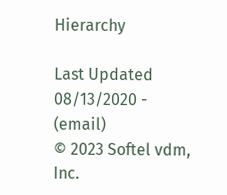Hierarchy

Last Updated 08/13/2020 - (email)
© 2023 Softel vdm, Inc.